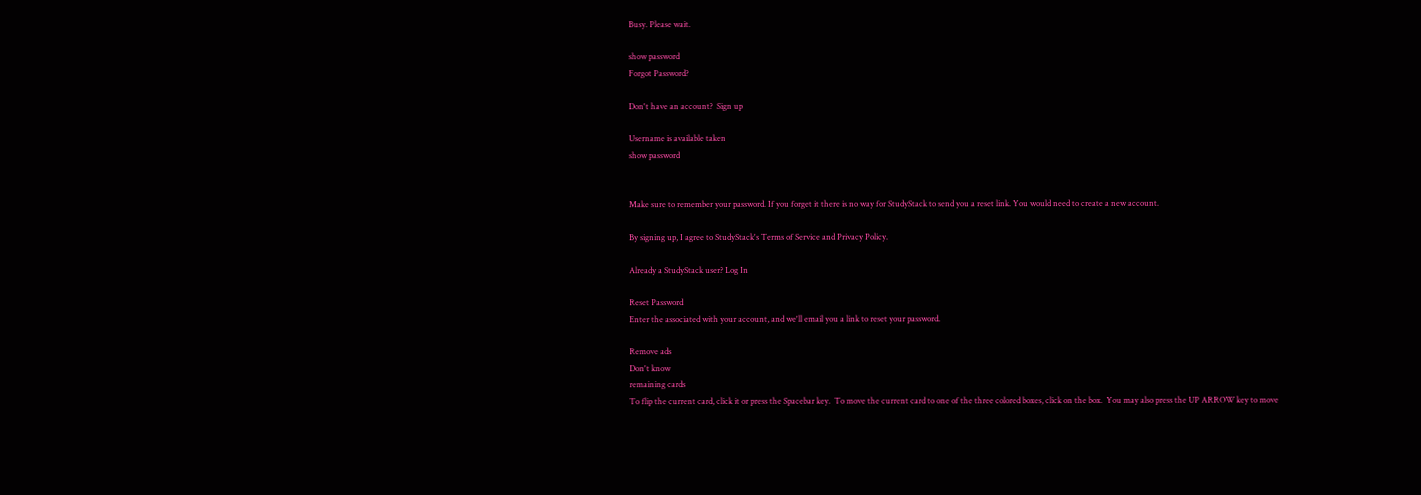Busy. Please wait.

show password
Forgot Password?

Don't have an account?  Sign up

Username is available taken
show password


Make sure to remember your password. If you forget it there is no way for StudyStack to send you a reset link. You would need to create a new account.

By signing up, I agree to StudyStack's Terms of Service and Privacy Policy.

Already a StudyStack user? Log In

Reset Password
Enter the associated with your account, and we'll email you a link to reset your password.

Remove ads
Don't know
remaining cards
To flip the current card, click it or press the Spacebar key.  To move the current card to one of the three colored boxes, click on the box.  You may also press the UP ARROW key to move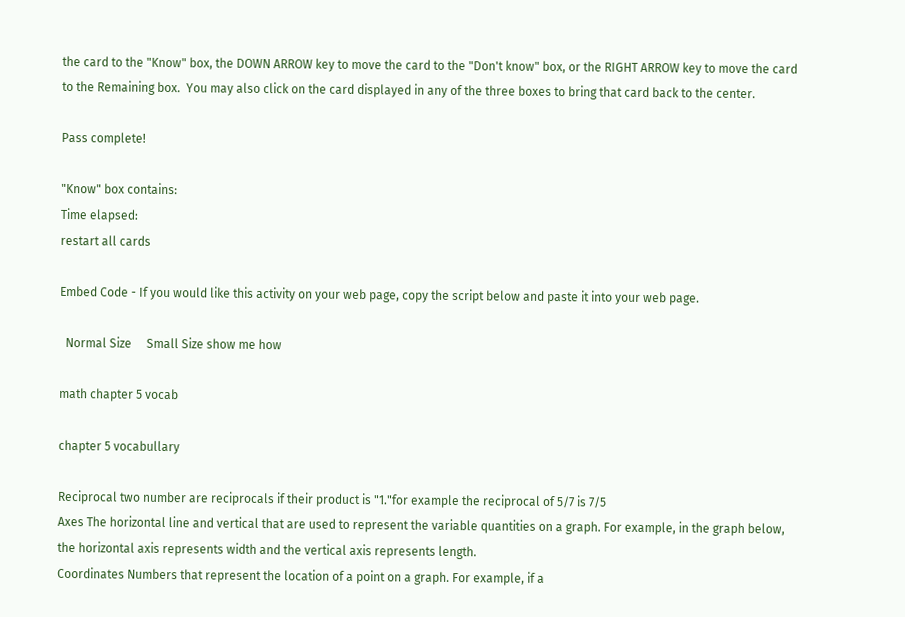the card to the "Know" box, the DOWN ARROW key to move the card to the "Don't know" box, or the RIGHT ARROW key to move the card to the Remaining box.  You may also click on the card displayed in any of the three boxes to bring that card back to the center.

Pass complete!

"Know" box contains:
Time elapsed:
restart all cards

Embed Code - If you would like this activity on your web page, copy the script below and paste it into your web page.

  Normal Size     Small Size show me how

math chapter 5 vocab

chapter 5 vocabullary

Reciprocal two number are reciprocals if their product is "1."for example the reciprocal of 5/7 is 7/5
Axes The horizontal line and vertical that are used to represent the variable quantities on a graph. For example, in the graph below, the horizontal axis represents width and the vertical axis represents length.
Coordinates Numbers that represent the location of a point on a graph. For example, if a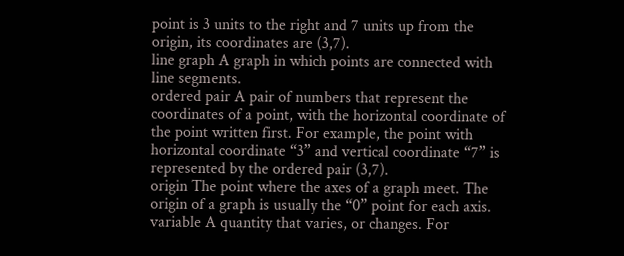point is 3 units to the right and 7 units up from the origin, its coordinates are (3,7).
line graph A graph in which points are connected with line segments.
ordered pair A pair of numbers that represent the coordinates of a point, with the horizontal coordinate of the point written first. For example, the point with horizontal coordinate “3” and vertical coordinate “7” is represented by the ordered pair (3,7).
origin The point where the axes of a graph meet. The origin of a graph is usually the “0” point for each axis.
variable A quantity that varies, or changes. For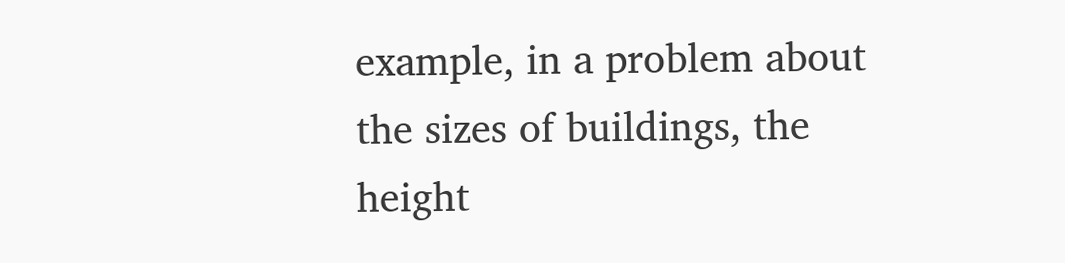example, in a problem about the sizes of buildings, the height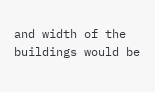and width of the buildings would be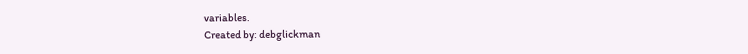variables.
Created by: debglickman